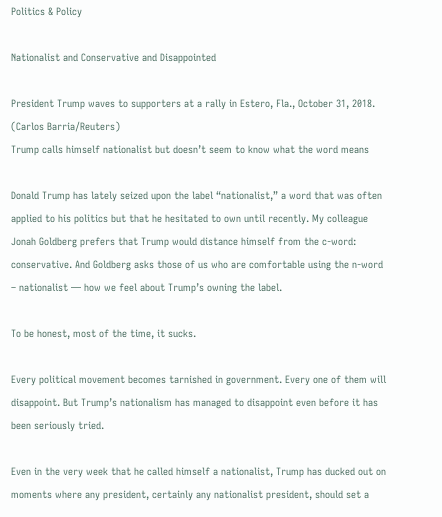Politics & Policy

Nationalist and Conservative and Disappointed

President Trump waves to supporters at a rally in Estero, Fla., October 31, 2018. (Carlos Barria/Reuters)
Trump calls himself nationalist but doesn’t seem to know what the word means

Donald Trump has lately seized upon the label “nationalist,” a word that was often applied to his politics but that he hesitated to own until recently. My colleague Jonah Goldberg prefers that Trump would distance himself from the c-word: conservative. And Goldberg asks those of us who are comfortable using the n-word – nationalist — how we feel about Trump’s owning the label.

To be honest, most of the time, it sucks.

Every political movement becomes tarnished in government. Every one of them will disappoint. But Trump’s nationalism has managed to disappoint even before it has been seriously tried.

Even in the very week that he called himself a nationalist, Trump has ducked out on moments where any president, certainly any nationalist president, should set a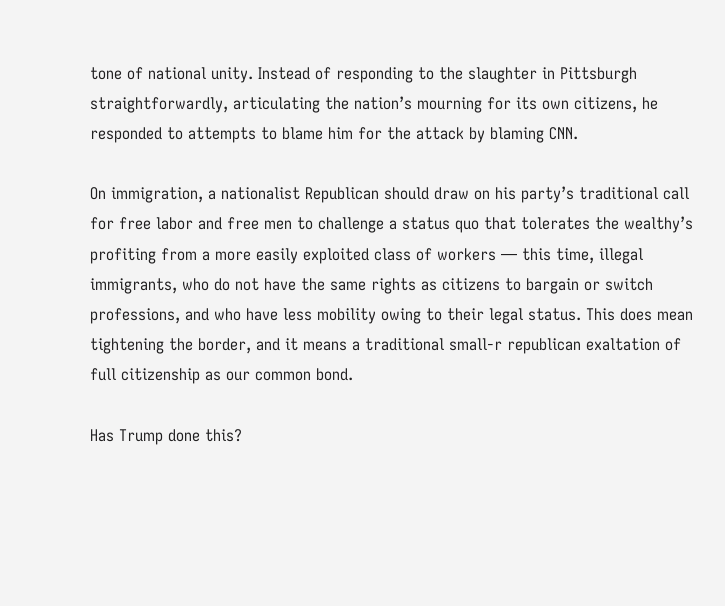tone of national unity. Instead of responding to the slaughter in Pittsburgh straightforwardly, articulating the nation’s mourning for its own citizens, he responded to attempts to blame him for the attack by blaming CNN.

On immigration, a nationalist Republican should draw on his party’s traditional call for free labor and free men to challenge a status quo that tolerates the wealthy’s profiting from a more easily exploited class of workers — this time, illegal immigrants, who do not have the same rights as citizens to bargain or switch professions, and who have less mobility owing to their legal status. This does mean tightening the border, and it means a traditional small-r republican exaltation of full citizenship as our common bond.

Has Trump done this?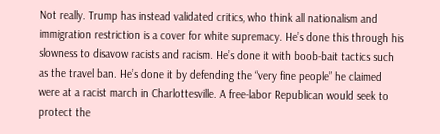Not really. Trump has instead validated critics, who think all nationalism and immigration restriction is a cover for white supremacy. He’s done this through his slowness to disavow racists and racism. He’s done it with boob-bait tactics such as the travel ban. He’s done it by defending the “very fine people” he claimed were at a racist march in Charlottesville. A free-labor Republican would seek to protect the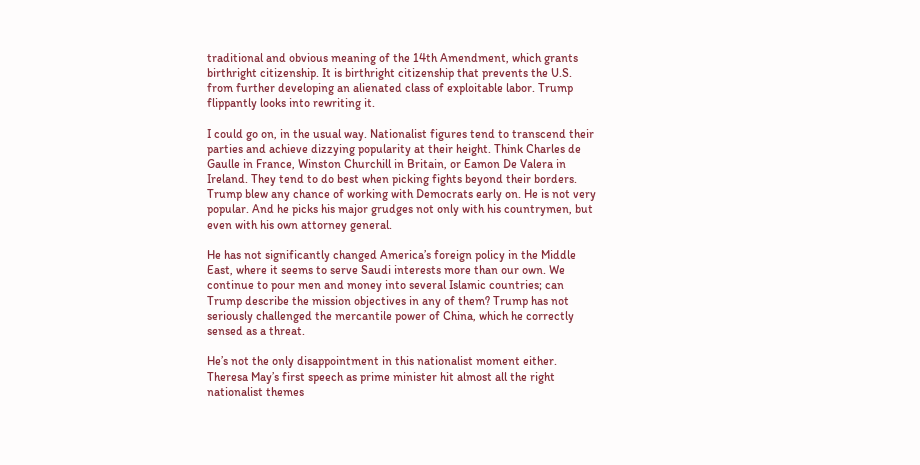traditional and obvious meaning of the 14th Amendment, which grants birthright citizenship. It is birthright citizenship that prevents the U.S. from further developing an alienated class of exploitable labor. Trump flippantly looks into rewriting it.

I could go on, in the usual way. Nationalist figures tend to transcend their parties and achieve dizzying popularity at their height. Think Charles de Gaulle in France, Winston Churchill in Britain, or Eamon De Valera in Ireland. They tend to do best when picking fights beyond their borders. Trump blew any chance of working with Democrats early on. He is not very popular. And he picks his major grudges not only with his countrymen, but even with his own attorney general.

He has not significantly changed America’s foreign policy in the Middle East, where it seems to serve Saudi interests more than our own. We continue to pour men and money into several Islamic countries; can Trump describe the mission objectives in any of them? Trump has not seriously challenged the mercantile power of China, which he correctly sensed as a threat.

He’s not the only disappointment in this nationalist moment either. Theresa May’s first speech as prime minister hit almost all the right nationalist themes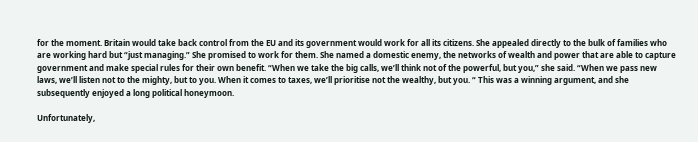for the moment. Britain would take back control from the EU and its government would work for all its citizens. She appealed directly to the bulk of families who are working hard but “just managing.” She promised to work for them. She named a domestic enemy, the networks of wealth and power that are able to capture government and make special rules for their own benefit. “When we take the big calls, we’ll think not of the powerful, but you,” she said. “When we pass new laws, we’ll listen not to the mighty, but to you. When it comes to taxes, we’ll prioritise not the wealthy, but you. “ This was a winning argument, and she subsequently enjoyed a long political honeymoon.

Unfortunately,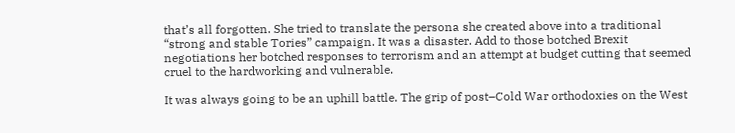that’s all forgotten. She tried to translate the persona she created above into a traditional “strong and stable Tories” campaign. It was a disaster. Add to those botched Brexit negotiations her botched responses to terrorism and an attempt at budget cutting that seemed cruel to the hardworking and vulnerable.

It was always going to be an uphill battle. The grip of post–Cold War orthodoxies on the West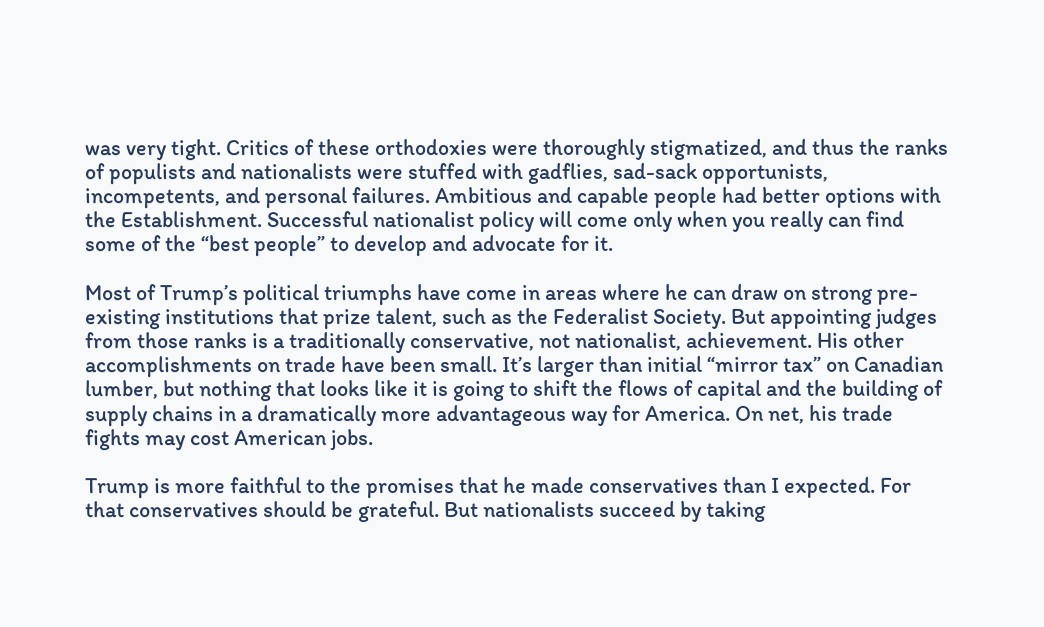was very tight. Critics of these orthodoxies were thoroughly stigmatized, and thus the ranks of populists and nationalists were stuffed with gadflies, sad-sack opportunists, incompetents, and personal failures. Ambitious and capable people had better options with the Establishment. Successful nationalist policy will come only when you really can find some of the “best people” to develop and advocate for it.

Most of Trump’s political triumphs have come in areas where he can draw on strong pre-existing institutions that prize talent, such as the Federalist Society. But appointing judges from those ranks is a traditionally conservative, not nationalist, achievement. His other accomplishments on trade have been small. It’s larger than initial “mirror tax” on Canadian lumber, but nothing that looks like it is going to shift the flows of capital and the building of supply chains in a dramatically more advantageous way for America. On net, his trade fights may cost American jobs.

Trump is more faithful to the promises that he made conservatives than I expected. For that conservatives should be grateful. But nationalists succeed by taking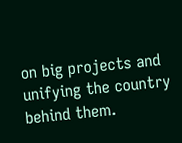on big projects and unifying the country behind them.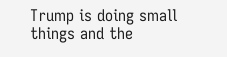Trump is doing small things and the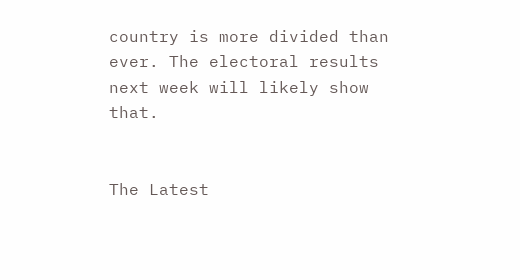country is more divided than ever. The electoral results next week will likely show that.


The Latest